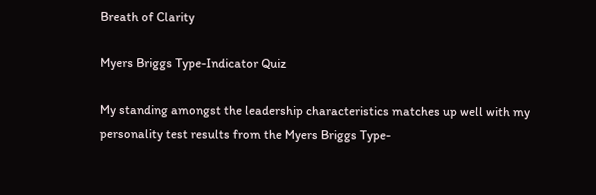Breath of Clarity

Myers Briggs Type-Indicator Quiz

My standing amongst the leadership characteristics matches up well with my personality test results from the Myers Briggs Type-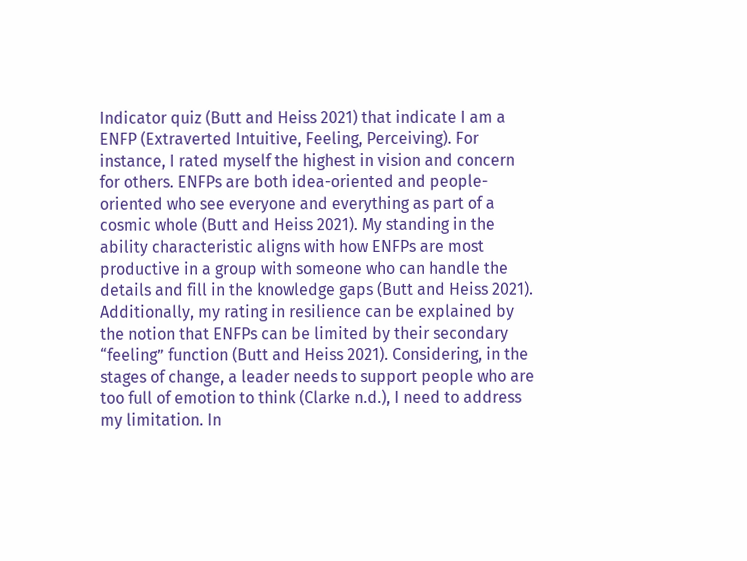Indicator quiz (Butt and Heiss 2021) that indicate I am a ENFP (Extraverted Intuitive, Feeling, Perceiving). For instance, I rated myself the highest in vision and concern for others. ENFPs are both idea-oriented and people-oriented who see everyone and everything as part of a cosmic whole (Butt and Heiss 2021). My standing in the ability characteristic aligns with how ENFPs are most productive in a group with someone who can handle the details and fill in the knowledge gaps (Butt and Heiss 2021). Additionally, my rating in resilience can be explained by the notion that ENFPs can be limited by their secondary “feeling” function (Butt and Heiss 2021). Considering, in the stages of change, a leader needs to support people who are too full of emotion to think (Clarke n.d.), I need to address my limitation. In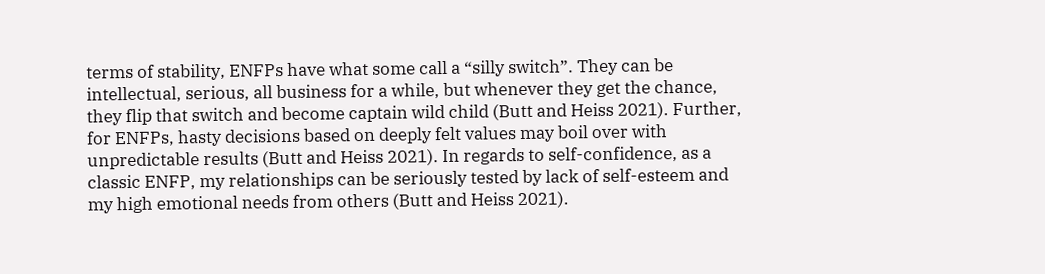terms of stability, ENFPs have what some call a “silly switch”. They can be intellectual, serious, all business for a while, but whenever they get the chance, they flip that switch and become captain wild child (Butt and Heiss 2021). Further, for ENFPs, hasty decisions based on deeply felt values may boil over with unpredictable results (Butt and Heiss 2021). In regards to self-confidence, as a classic ENFP, my relationships can be seriously tested by lack of self-esteem and my high emotional needs from others (Butt and Heiss 2021).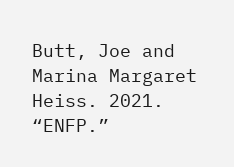Butt, Joe and Marina Margaret Heiss. 2021. “ENFP.”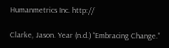Humanmetrics Inc. http://

Clarke, Jason. Year (n.d.) “Embracing Change.”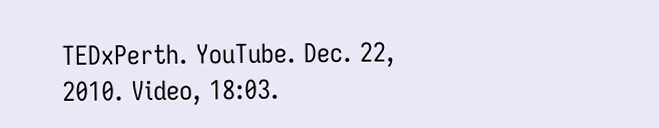TEDxPerth. YouTube. Dec. 22, 2010. Video, 18:03.